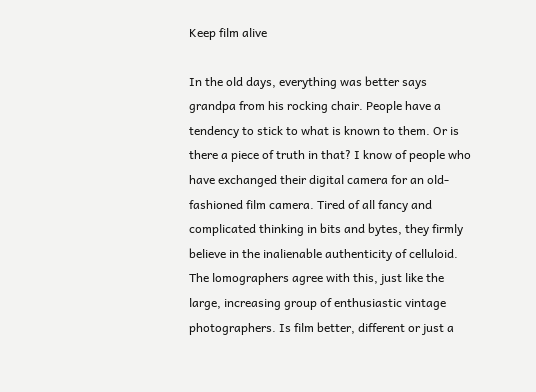Keep film alive

In the old days, everything was better says grandpa from his rocking chair. People have a tendency to stick to what is known to them. Or is there a piece of truth in that? I know of people who have exchanged their digital camera for an old-fashioned film camera. Tired of all fancy and complicated thinking in bits and bytes, they firmly believe in the inalienable authenticity of celluloid. The lomographers agree with this, just like the large, increasing group of enthusiastic vintage photographers. Is film better, different or just a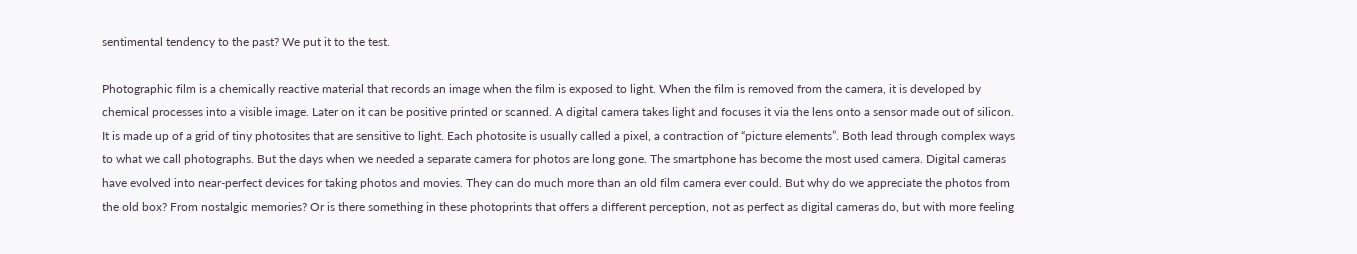sentimental tendency to the past? We put it to the test.

Photographic film is a chemically reactive material that records an image when the film is exposed to light. When the film is removed from the camera, it is developed by chemical processes into a visible image. Later on it can be positive printed or scanned. A digital camera takes light and focuses it via the lens onto a sensor made out of silicon. It is made up of a grid of tiny photosites that are sensitive to light. Each photosite is usually called a pixel, a contraction of “picture elements”. Both lead through complex ways to what we call photographs. But the days when we needed a separate camera for photos are long gone. The smartphone has become the most used camera. Digital cameras have evolved into near-perfect devices for taking photos and movies. They can do much more than an old film camera ever could. But why do we appreciate the photos from the old box? From nostalgic memories? Or is there something in these photoprints that offers a different perception, not as perfect as digital cameras do, but with more feeling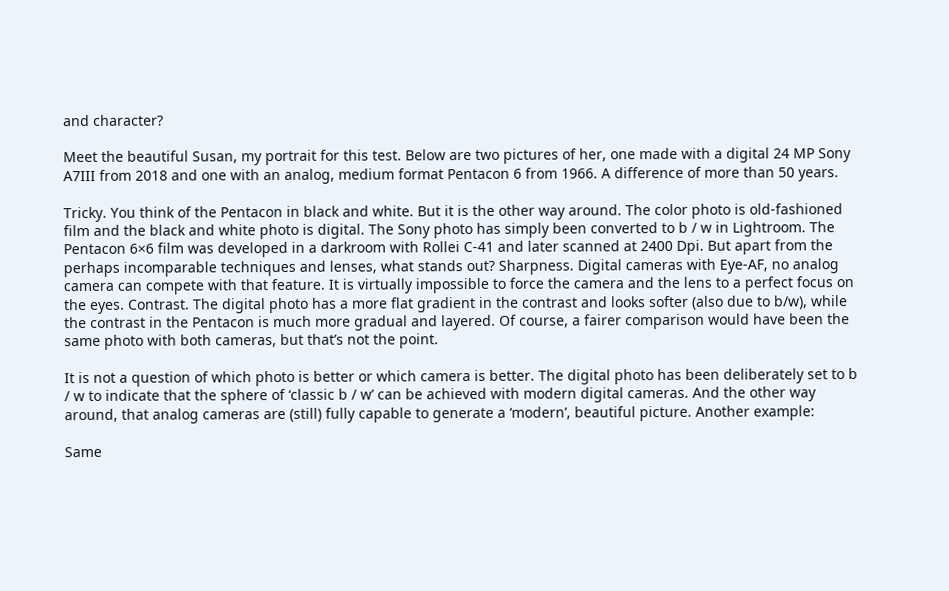and character?

Meet the beautiful Susan, my portrait for this test. Below are two pictures of her, one made with a digital 24 MP Sony A7III from 2018 and one with an analog, medium format Pentacon 6 from 1966. A difference of more than 50 years.

Tricky. You think of the Pentacon in black and white. But it is the other way around. The color photo is old-fashioned film and the black and white photo is digital. The Sony photo has simply been converted to b / w in Lightroom. The Pentacon 6×6 film was developed in a darkroom with Rollei C-41 and later scanned at 2400 Dpi. But apart from the perhaps incomparable techniques and lenses, what stands out? Sharpness. Digital cameras with Eye-AF, no analog camera can compete with that feature. It is virtually impossible to force the camera and the lens to a perfect focus on the eyes. Contrast. The digital photo has a more flat gradient in the contrast and looks softer (also due to b/w), while the contrast in the Pentacon is much more gradual and layered. Of course, a fairer comparison would have been the same photo with both cameras, but that’s not the point.

It is not a question of which photo is better or which camera is better. The digital photo has been deliberately set to b / w to indicate that the sphere of ‘classic b / w’ can be achieved with modern digital cameras. And the other way around, that analog cameras are (still) fully capable to generate a ‘modern’, beautiful picture. Another example:

Same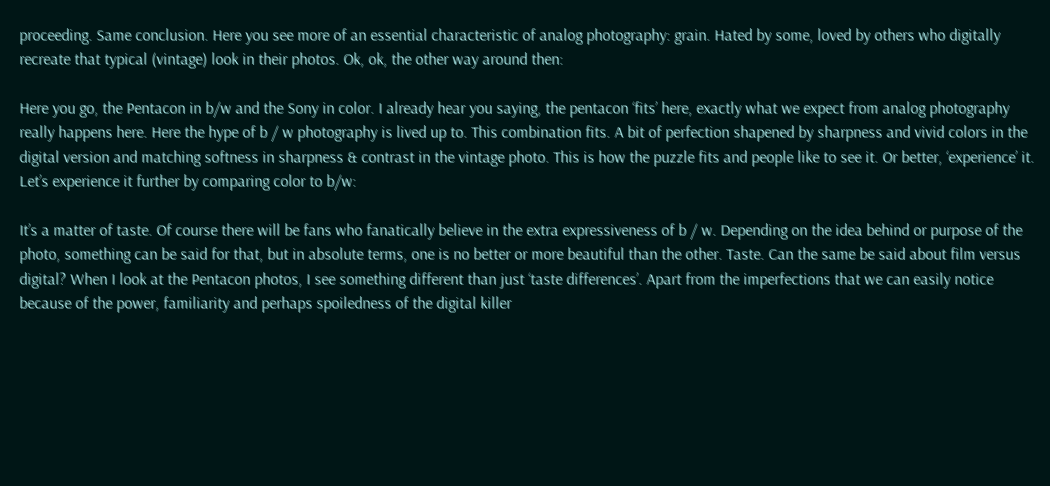proceeding. Same conclusion. Here you see more of an essential characteristic of analog photography: grain. Hated by some, loved by others who digitally recreate that typical (vintage) look in their photos. Ok, ok, the other way around then:

Here you go, the Pentacon in b/w and the Sony in color. I already hear you saying, the pentacon ‘fits’ here, exactly what we expect from analog photography really happens here. Here the hype of b / w photography is lived up to. This combination fits. A bit of perfection shapened by sharpness and vivid colors in the digital version and matching softness in sharpness & contrast in the vintage photo. This is how the puzzle fits and people like to see it. Or better, ‘experience’ it. Let’s experience it further by comparing color to b/w:

It’s a matter of taste. Of course there will be fans who fanatically believe in the extra expressiveness of b / w. Depending on the idea behind or purpose of the photo, something can be said for that, but in absolute terms, one is no better or more beautiful than the other. Taste. Can the same be said about film versus digital? When I look at the Pentacon photos, I see something different than just ‘taste differences’. Apart from the imperfections that we can easily notice because of the power, familiarity and perhaps spoiledness of the digital killer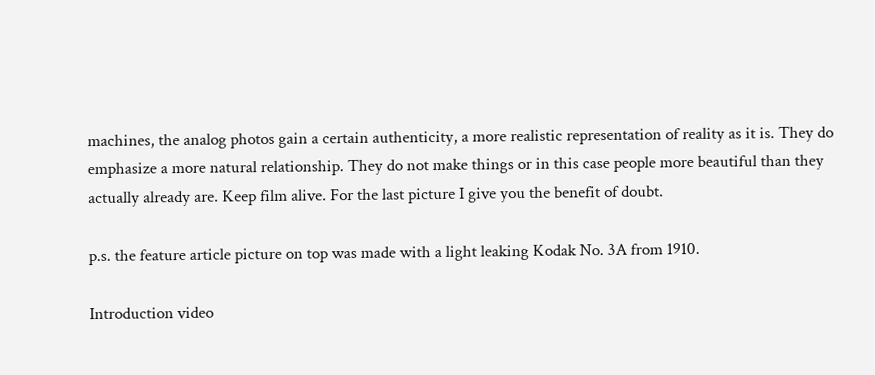machines, the analog photos gain a certain authenticity, a more realistic representation of reality as it is. They do emphasize a more natural relationship. They do not make things or in this case people more beautiful than they actually already are. Keep film alive. For the last picture I give you the benefit of doubt.

p.s. the feature article picture on top was made with a light leaking Kodak No. 3A from 1910.

Introduction video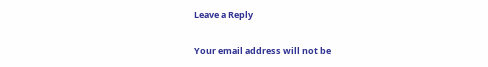Leave a Reply

Your email address will not be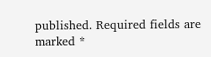published. Required fields are marked *